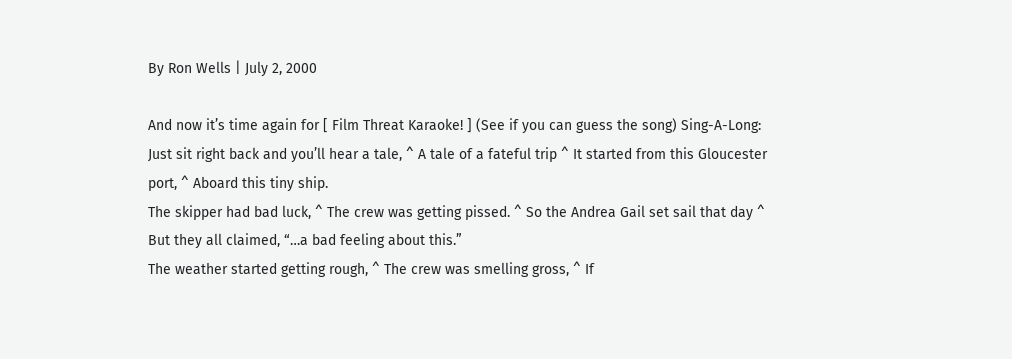By Ron Wells | July 2, 2000

And now it’s time again for [ Film Threat Karaoke! ] (See if you can guess the song) Sing-A-Long:
Just sit right back and you’ll hear a tale, ^ A tale of a fateful trip ^ It started from this Gloucester port, ^ Aboard this tiny ship.
The skipper had bad luck, ^ The crew was getting pissed. ^ So the Andrea Gail set sail that day ^ But they all claimed, “…a bad feeling about this.”
The weather started getting rough, ^ The crew was smelling gross, ^ If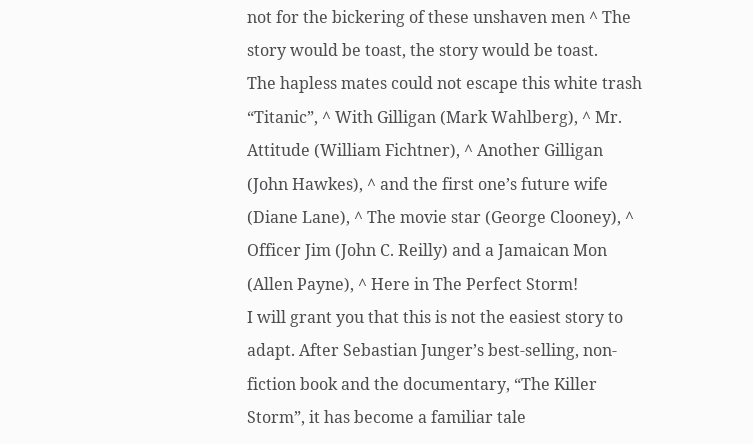not for the bickering of these unshaven men ^ The story would be toast, the story would be toast.
The hapless mates could not escape this white trash “Titanic”, ^ With Gilligan (Mark Wahlberg), ^ Mr. Attitude (William Fichtner), ^ Another Gilligan (John Hawkes), ^ and the first one’s future wife (Diane Lane), ^ The movie star (George Clooney), ^ Officer Jim (John C. Reilly) and a Jamaican Mon (Allen Payne), ^ Here in The Perfect Storm!
I will grant you that this is not the easiest story to adapt. After Sebastian Junger’s best-selling, non-fiction book and the documentary, “The Killer Storm”, it has become a familiar tale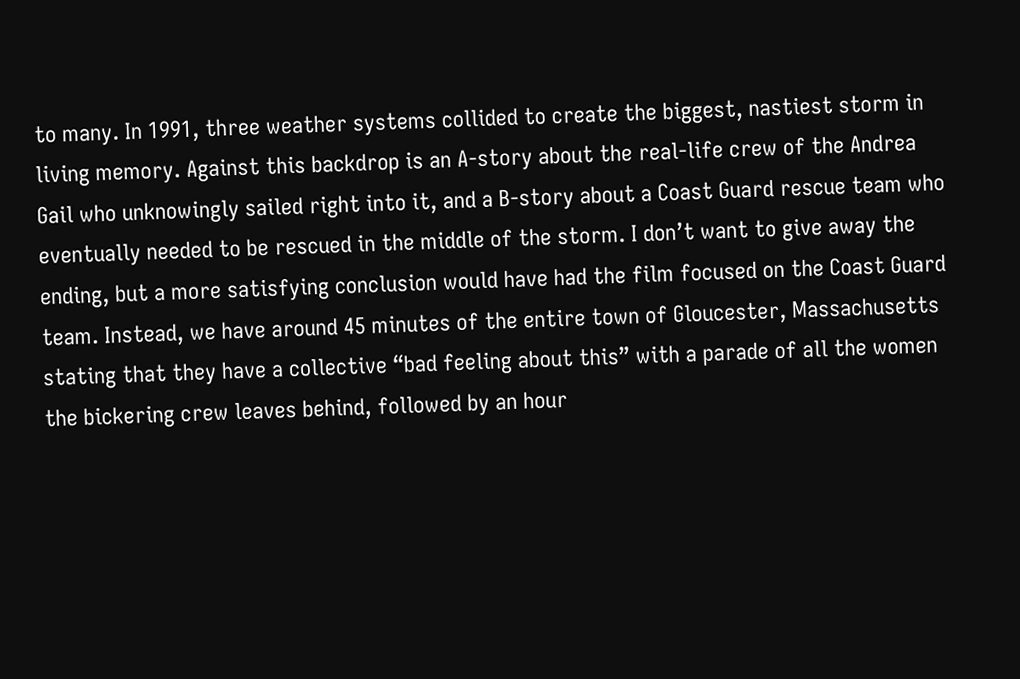to many. In 1991, three weather systems collided to create the biggest, nastiest storm in living memory. Against this backdrop is an A-story about the real-life crew of the Andrea Gail who unknowingly sailed right into it, and a B-story about a Coast Guard rescue team who eventually needed to be rescued in the middle of the storm. I don’t want to give away the ending, but a more satisfying conclusion would have had the film focused on the Coast Guard team. Instead, we have around 45 minutes of the entire town of Gloucester, Massachusetts stating that they have a collective “bad feeling about this” with a parade of all the women the bickering crew leaves behind, followed by an hour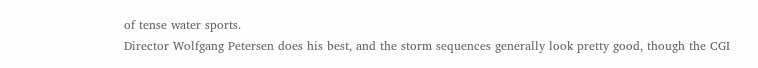of tense water sports.
Director Wolfgang Petersen does his best, and the storm sequences generally look pretty good, though the CGI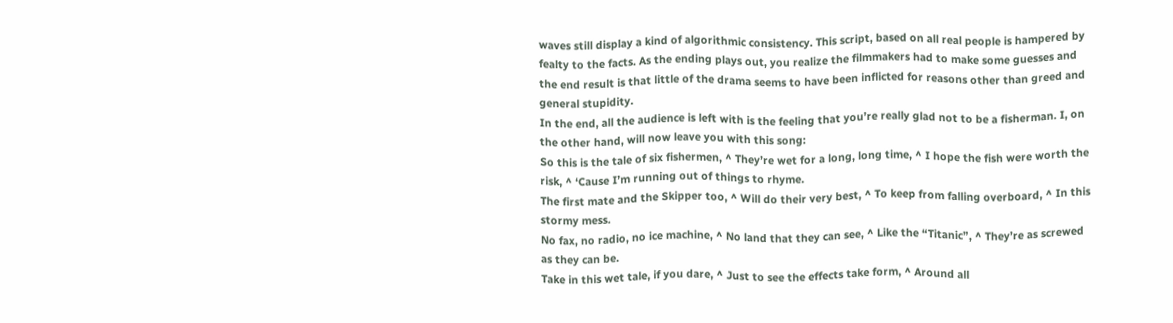waves still display a kind of algorithmic consistency. This script, based on all real people is hampered by fealty to the facts. As the ending plays out, you realize the filmmakers had to make some guesses and the end result is that little of the drama seems to have been inflicted for reasons other than greed and general stupidity.
In the end, all the audience is left with is the feeling that you’re really glad not to be a fisherman. I, on the other hand, will now leave you with this song:
So this is the tale of six fishermen, ^ They’re wet for a long, long time, ^ I hope the fish were worth the risk, ^ ‘Cause I’m running out of things to rhyme.
The first mate and the Skipper too, ^ Will do their very best, ^ To keep from falling overboard, ^ In this stormy mess.
No fax, no radio, no ice machine, ^ No land that they can see, ^ Like the “Titanic”, ^ They’re as screwed as they can be.
Take in this wet tale, if you dare, ^ Just to see the effects take form, ^ Around all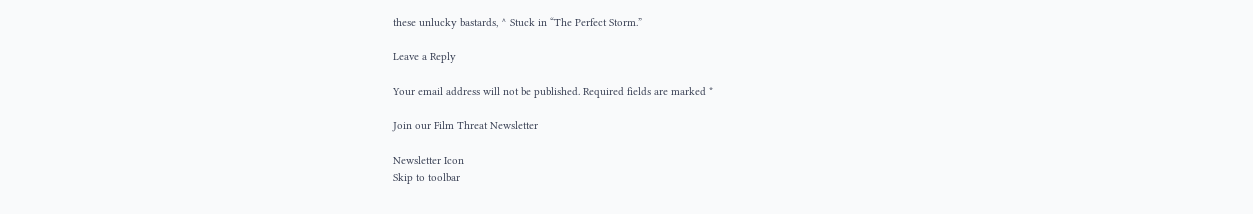these unlucky bastards, ^ Stuck in “The Perfect Storm.”

Leave a Reply

Your email address will not be published. Required fields are marked *

Join our Film Threat Newsletter

Newsletter Icon
Skip to toolbar